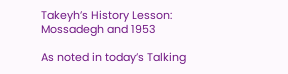Takeyh’s History Lesson: Mossadegh and 1953

As noted in today’s Talking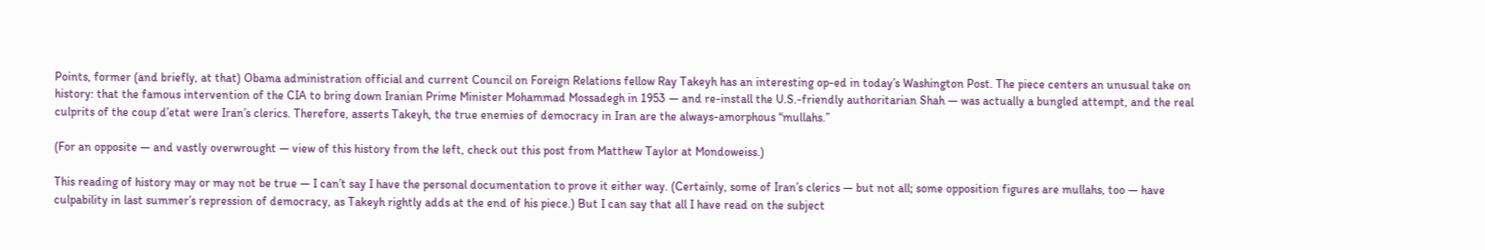Points, former (and briefly, at that) Obama administration official and current Council on Foreign Relations fellow Ray Takeyh has an interesting op-ed in today’s Washington Post. The piece centers an unusual take on history: that the famous intervention of the CIA to bring down Iranian Prime Minister Mohammad Mossadegh in 1953 — and re-install the U.S.-friendly authoritarian Shah — was actually a bungled attempt, and the real culprits of the coup d’etat were Iran’s clerics. Therefore, asserts Takeyh, the true enemies of democracy in Iran are the always-amorphous “mullahs.”

(For an opposite — and vastly overwrought — view of this history from the left, check out this post from Matthew Taylor at Mondoweiss.)

This reading of history may or may not be true — I can’t say I have the personal documentation to prove it either way. (Certainly, some of Iran’s clerics — but not all; some opposition figures are mullahs, too — have culpability in last summer’s repression of democracy, as Takeyh rightly adds at the end of his piece.) But I can say that all I have read on the subject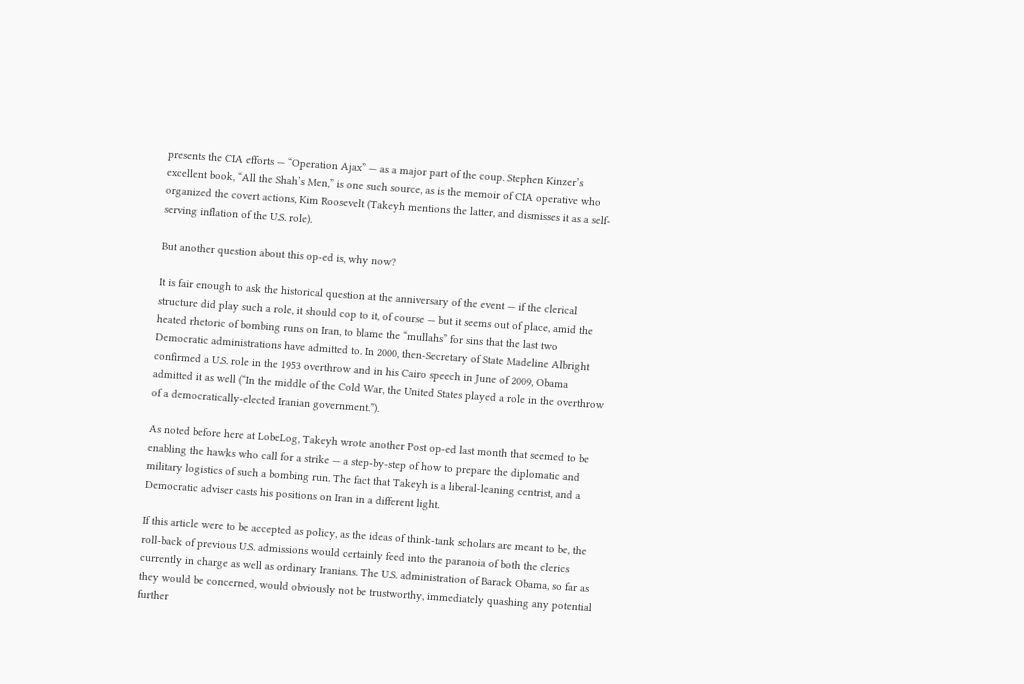presents the CIA efforts — “Operation Ajax” — as a major part of the coup. Stephen Kinzer’s excellent book, “All the Shah’s Men,” is one such source, as is the memoir of CIA operative who organized the covert actions, Kim Roosevelt (Takeyh mentions the latter, and dismisses it as a self-serving inflation of the U.S. role).

But another question about this op-ed is, why now?

It is fair enough to ask the historical question at the anniversary of the event — if the clerical structure did play such a role, it should cop to it, of course — but it seems out of place, amid the heated rhetoric of bombing runs on Iran, to blame the “mullahs” for sins that the last two Democratic administrations have admitted to. In 2000, then-Secretary of State Madeline Albright confirmed a U.S. role in the 1953 overthrow and in his Cairo speech in June of 2009, Obama admitted it as well (“In the middle of the Cold War, the United States played a role in the overthrow of a democratically-elected Iranian government.”).

As noted before here at LobeLog, Takeyh wrote another Post op-ed last month that seemed to be enabling the hawks who call for a strike — a step-by-step of how to prepare the diplomatic and military logistics of such a bombing run. The fact that Takeyh is a liberal-leaning centrist, and a Democratic adviser casts his positions on Iran in a different light.

If this article were to be accepted as policy, as the ideas of think-tank scholars are meant to be, the roll-back of previous U.S. admissions would certainly feed into the paranoia of both the clerics currently in charge as well as ordinary Iranians. The U.S. administration of Barack Obama, so far as they would be concerned, would obviously not be trustworthy, immediately quashing any potential further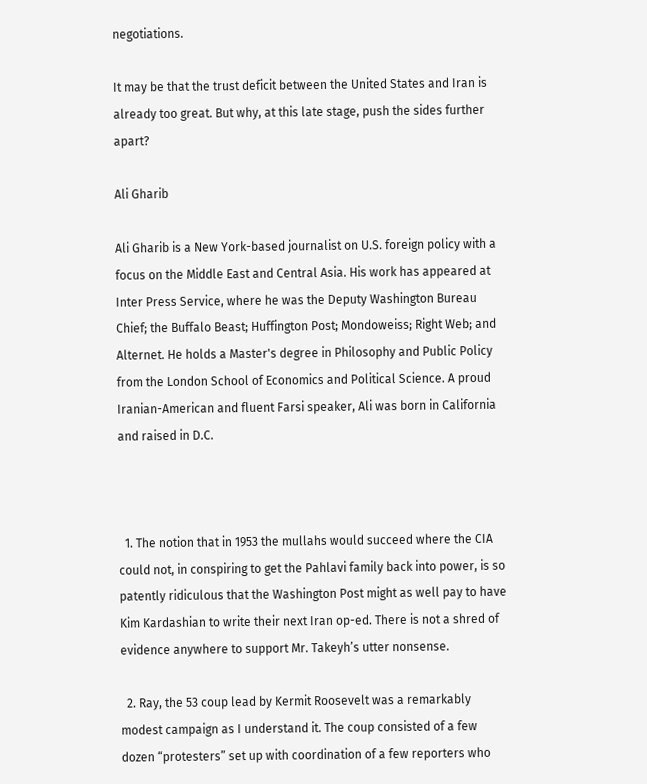negotiations.

It may be that the trust deficit between the United States and Iran is already too great. But why, at this late stage, push the sides further apart?

Ali Gharib

Ali Gharib is a New York-based journalist on U.S. foreign policy with a focus on the Middle East and Central Asia. His work has appeared at Inter Press Service, where he was the Deputy Washington Bureau Chief; the Buffalo Beast; Huffington Post; Mondoweiss; Right Web; and Alternet. He holds a Master's degree in Philosophy and Public Policy from the London School of Economics and Political Science. A proud Iranian-American and fluent Farsi speaker, Ali was born in California and raised in D.C.



  1. The notion that in 1953 the mullahs would succeed where the CIA could not, in conspiring to get the Pahlavi family back into power, is so patently ridiculous that the Washington Post might as well pay to have Kim Kardashian to write their next Iran op-ed. There is not a shred of evidence anywhere to support Mr. Takeyh’s utter nonsense.

  2. Ray, the 53 coup lead by Kermit Roosevelt was a remarkably modest campaign as I understand it. The coup consisted of a few dozen “protesters” set up with coordination of a few reporters who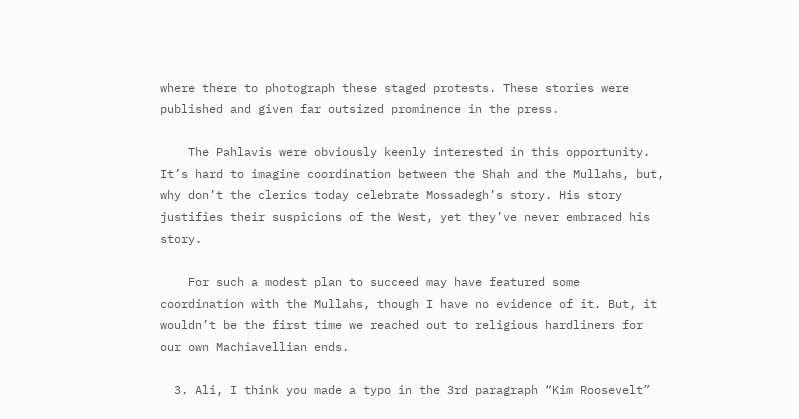where there to photograph these staged protests. These stories were published and given far outsized prominence in the press.

    The Pahlavis were obviously keenly interested in this opportunity. It’s hard to imagine coordination between the Shah and the Mullahs, but, why don’t the clerics today celebrate Mossadegh’s story. His story justifies their suspicions of the West, yet they’ve never embraced his story.

    For such a modest plan to succeed may have featured some coordination with the Mullahs, though I have no evidence of it. But, it wouldn’t be the first time we reached out to religious hardliners for our own Machiavellian ends.

  3. Ali, I think you made a typo in the 3rd paragraph “Kim Roosevelt”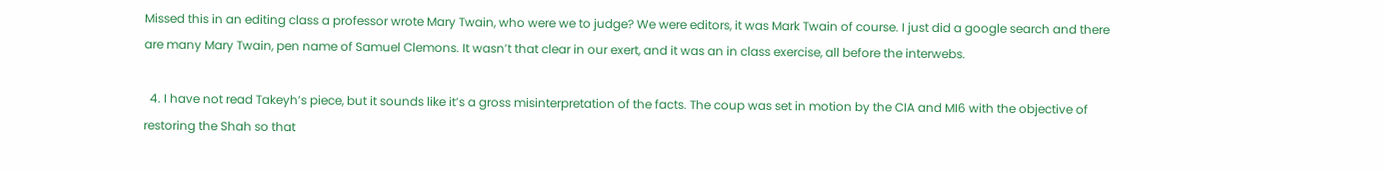Missed this in an editing class a professor wrote Mary Twain, who were we to judge? We were editors, it was Mark Twain of course. I just did a google search and there are many Mary Twain, pen name of Samuel Clemons. It wasn’t that clear in our exert, and it was an in class exercise, all before the interwebs.

  4. I have not read Takeyh’s piece, but it sounds like it’s a gross misinterpretation of the facts. The coup was set in motion by the CIA and MI6 with the objective of restoring the Shah so that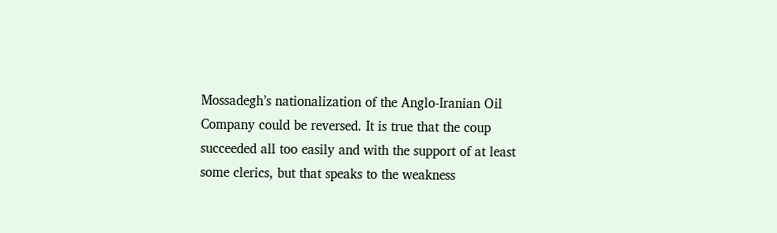Mossadegh’s nationalization of the Anglo-Iranian Oil Company could be reversed. It is true that the coup succeeded all too easily and with the support of at least some clerics, but that speaks to the weakness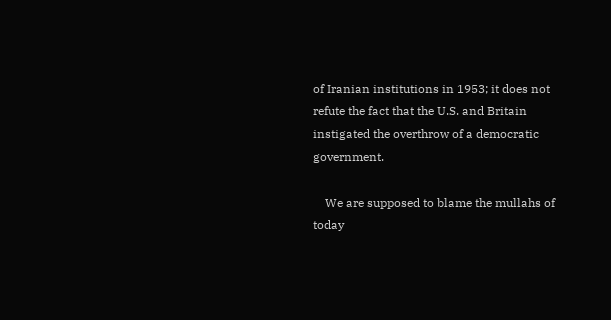of Iranian institutions in 1953; it does not refute the fact that the U.S. and Britain instigated the overthrow of a democratic government.

    We are supposed to blame the mullahs of today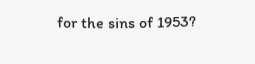for the sins of 1953?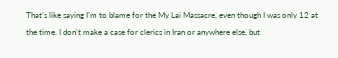That’s like saying I’m to blame for the My Lai Massacre, even though I was only 12 at the time. I don’t make a case for clerics in Iran or anywhere else, but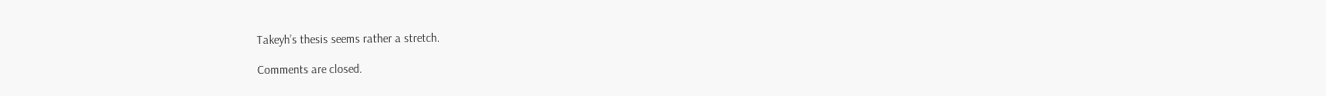Takeyh’s thesis seems rather a stretch.

Comments are closed.